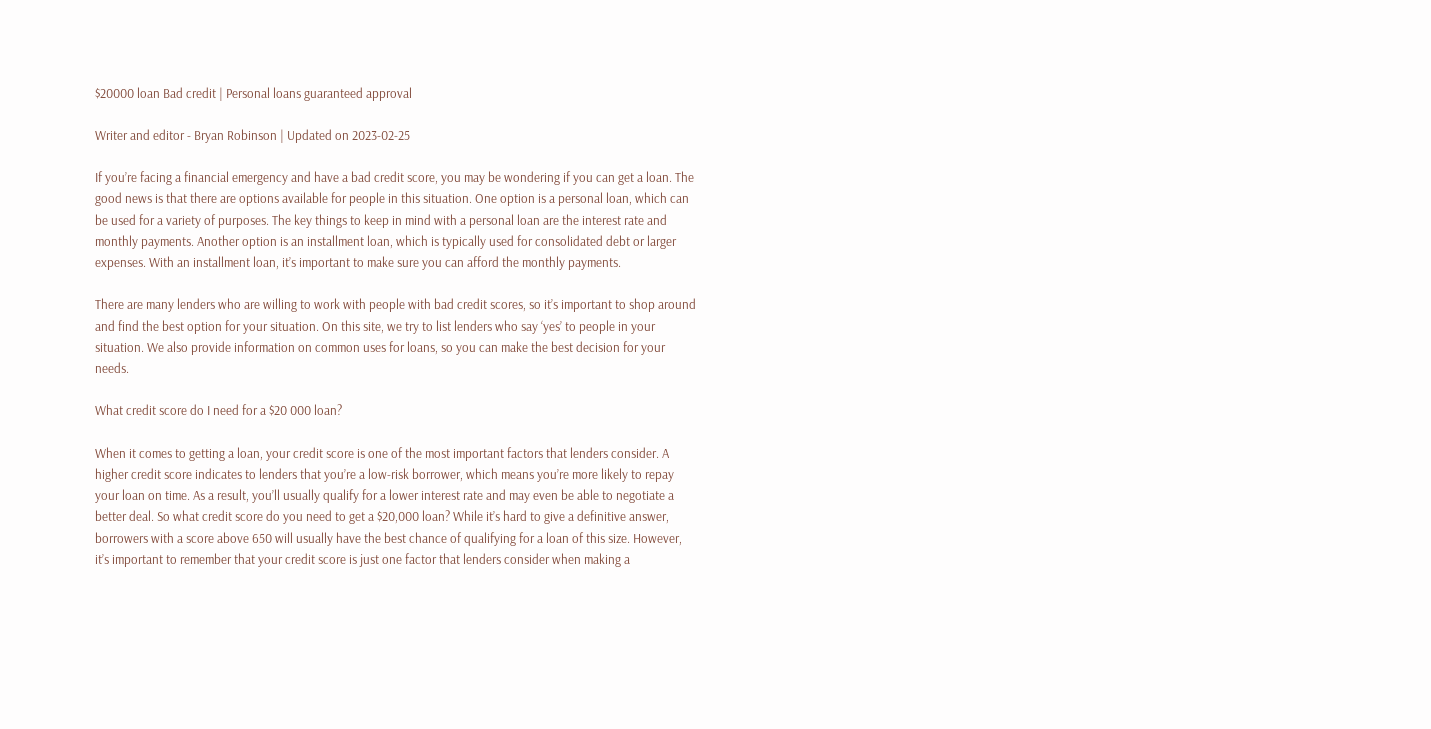$20000 loan Bad credit | Personal loans guaranteed approval

Writer and editor - Bryan Robinson | Updated on 2023-02-25

If you’re facing a financial emergency and have a bad credit score, you may be wondering if you can get a loan. The good news is that there are options available for people in this situation. One option is a personal loan, which can be used for a variety of purposes. The key things to keep in mind with a personal loan are the interest rate and monthly payments. Another option is an installment loan, which is typically used for consolidated debt or larger expenses. With an installment loan, it’s important to make sure you can afford the monthly payments.

There are many lenders who are willing to work with people with bad credit scores, so it’s important to shop around and find the best option for your situation. On this site, we try to list lenders who say ‘yes’ to people in your situation. We also provide information on common uses for loans, so you can make the best decision for your needs.

What credit score do I need for a $20 000 loan?

When it comes to getting a loan, your credit score is one of the most important factors that lenders consider. A higher credit score indicates to lenders that you’re a low-risk borrower, which means you’re more likely to repay your loan on time. As a result, you’ll usually qualify for a lower interest rate and may even be able to negotiate a better deal. So what credit score do you need to get a $20,000 loan? While it’s hard to give a definitive answer, borrowers with a score above 650 will usually have the best chance of qualifying for a loan of this size. However, it’s important to remember that your credit score is just one factor that lenders consider when making a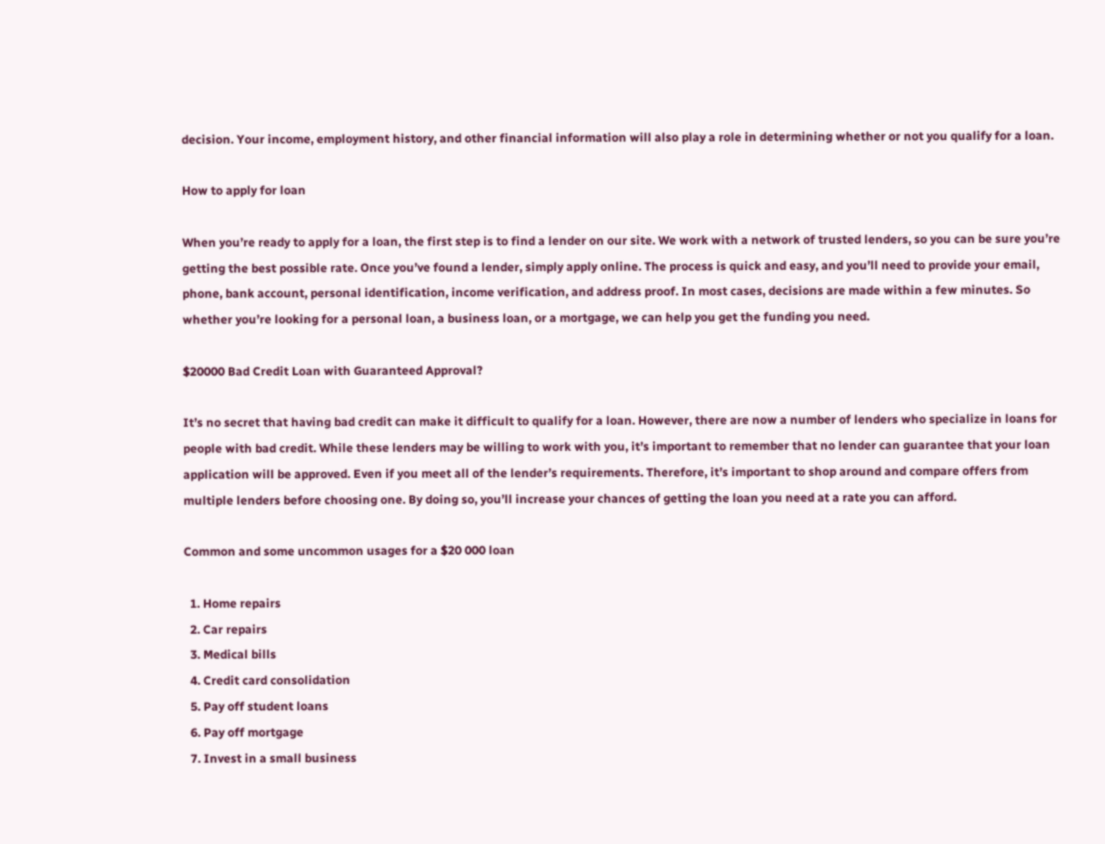decision. Your income, employment history, and other financial information will also play a role in determining whether or not you qualify for a loan.

How to apply for loan

When you’re ready to apply for a loan, the first step is to find a lender on our site. We work with a network of trusted lenders, so you can be sure you’re getting the best possible rate. Once you’ve found a lender, simply apply online. The process is quick and easy, and you’ll need to provide your email, phone, bank account, personal identification, income verification, and address proof. In most cases, decisions are made within a few minutes. So whether you’re looking for a personal loan, a business loan, or a mortgage, we can help you get the funding you need.

$20000 Bad Credit Loan with Guaranteed Approval?

It’s no secret that having bad credit can make it difficult to qualify for a loan. However, there are now a number of lenders who specialize in loans for people with bad credit. While these lenders may be willing to work with you, it’s important to remember that no lender can guarantee that your loan application will be approved. Even if you meet all of the lender’s requirements. Therefore, it’s important to shop around and compare offers from multiple lenders before choosing one. By doing so, you’ll increase your chances of getting the loan you need at a rate you can afford.

Common and some uncommon usages for a $20 000 loan

  1. Home repairs
  2. Car repairs
  3. Medical bills
  4. Credit card consolidation
  5. Pay off student loans
  6. Pay off mortgage
  7. Invest in a small business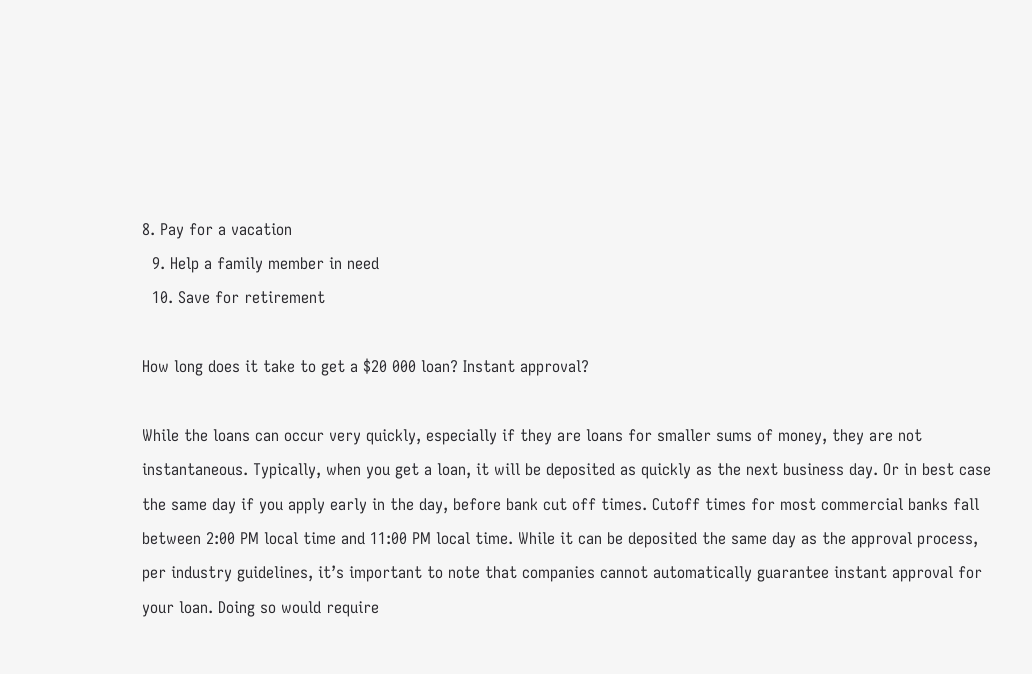8. Pay for a vacation
  9. Help a family member in need
  10. Save for retirement

How long does it take to get a $20 000 loan? Instant approval?

While the loans can occur very quickly, especially if they are loans for smaller sums of money, they are not instantaneous. Typically, when you get a loan, it will be deposited as quickly as the next business day. Or in best case the same day if you apply early in the day, before bank cut off times. Cutoff times for most commercial banks fall between 2:00 PM local time and 11:00 PM local time. While it can be deposited the same day as the approval process, per industry guidelines, it’s important to note that companies cannot automatically guarantee instant approval for your loan. Doing so would require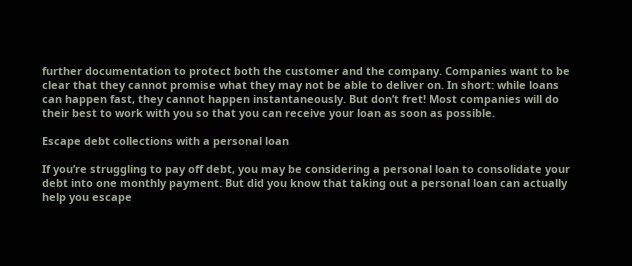further documentation to protect both the customer and the company. Companies want to be clear that they cannot promise what they may not be able to deliver on. In short: while loans can happen fast, they cannot happen instantaneously. But don’t fret! Most companies will do their best to work with you so that you can receive your loan as soon as possible.

Escape debt collections with a personal loan

If you’re struggling to pay off debt, you may be considering a personal loan to consolidate your debt into one monthly payment. But did you know that taking out a personal loan can actually help you escape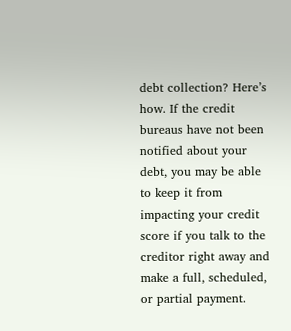debt collection? Here’s how. If the credit bureaus have not been notified about your debt, you may be able to keep it from impacting your credit score if you talk to the creditor right away and make a full, scheduled, or partial payment.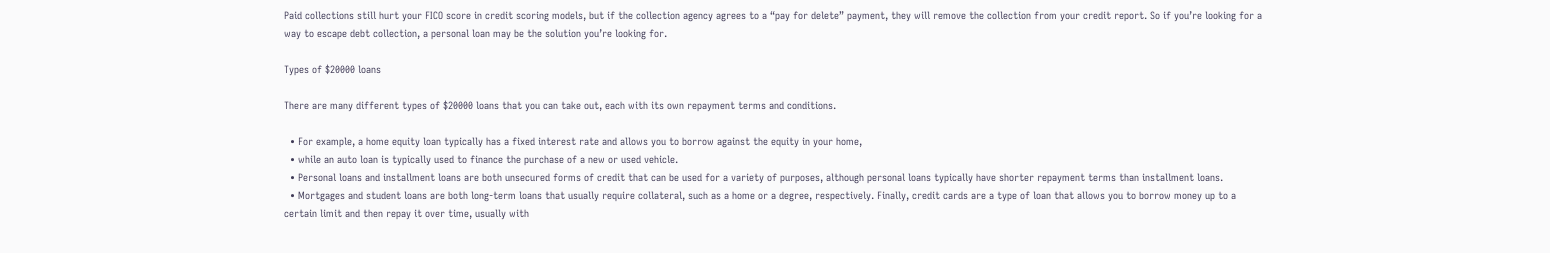Paid collections still hurt your FICO score in credit scoring models, but if the collection agency agrees to a “pay for delete” payment, they will remove the collection from your credit report. So if you’re looking for a way to escape debt collection, a personal loan may be the solution you’re looking for.

Types of $20000 loans

There are many different types of $20000 loans that you can take out, each with its own repayment terms and conditions.

  • For example, a home equity loan typically has a fixed interest rate and allows you to borrow against the equity in your home,
  • while an auto loan is typically used to finance the purchase of a new or used vehicle.
  • Personal loans and installment loans are both unsecured forms of credit that can be used for a variety of purposes, although personal loans typically have shorter repayment terms than installment loans.
  • Mortgages and student loans are both long-term loans that usually require collateral, such as a home or a degree, respectively. Finally, credit cards are a type of loan that allows you to borrow money up to a certain limit and then repay it over time, usually with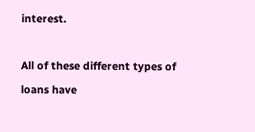interest.

All of these different types of loans have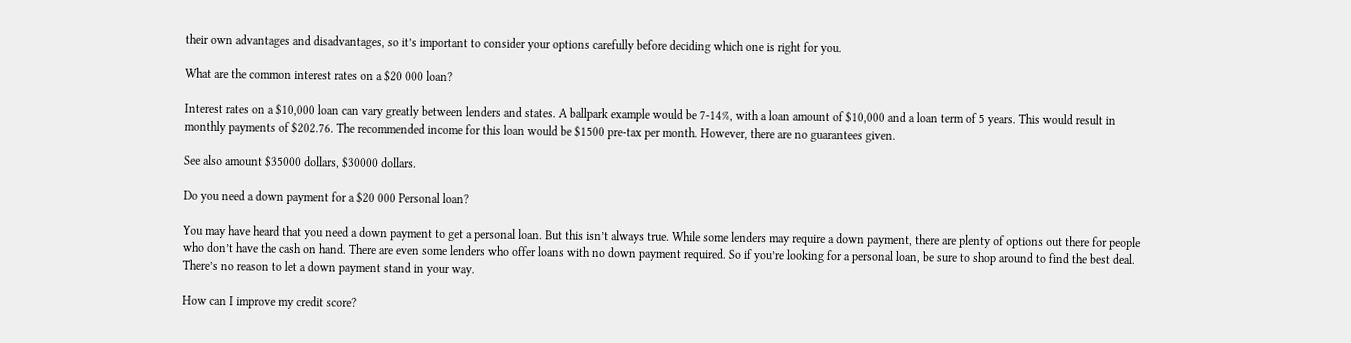their own advantages and disadvantages, so it’s important to consider your options carefully before deciding which one is right for you.

What are the common interest rates on a $20 000 loan?

Interest rates on a $10,000 loan can vary greatly between lenders and states. A ballpark example would be 7-14%, with a loan amount of $10,000 and a loan term of 5 years. This would result in monthly payments of $202.76. The recommended income for this loan would be $1500 pre-tax per month. However, there are no guarantees given.

See also amount $35000 dollars, $30000 dollars.

Do you need a down payment for a $20 000 Personal loan?

You may have heard that you need a down payment to get a personal loan. But this isn’t always true. While some lenders may require a down payment, there are plenty of options out there for people who don’t have the cash on hand. There are even some lenders who offer loans with no down payment required. So if you’re looking for a personal loan, be sure to shop around to find the best deal. There’s no reason to let a down payment stand in your way.

How can I improve my credit score?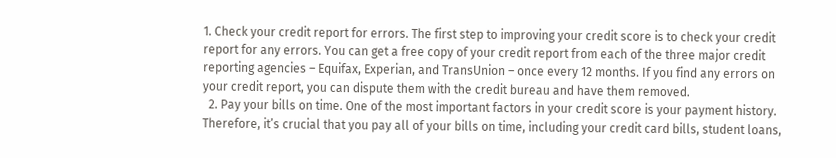1. Check your credit report for errors. The first step to improving your credit score is to check your credit report for any errors. You can get a free copy of your credit report from each of the three major credit reporting agencies – Equifax, Experian, and TransUnion – once every 12 months. If you find any errors on your credit report, you can dispute them with the credit bureau and have them removed.
  2. Pay your bills on time. One of the most important factors in your credit score is your payment history. Therefore, it’s crucial that you pay all of your bills on time, including your credit card bills, student loans,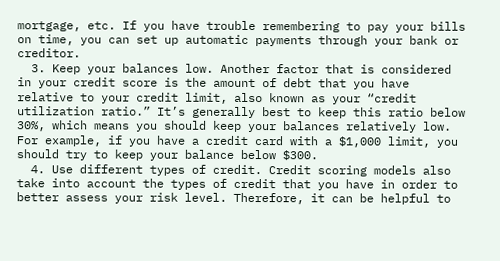mortgage, etc. If you have trouble remembering to pay your bills on time, you can set up automatic payments through your bank or creditor.
  3. Keep your balances low. Another factor that is considered in your credit score is the amount of debt that you have relative to your credit limit, also known as your “credit utilization ratio.” It’s generally best to keep this ratio below 30%, which means you should keep your balances relatively low. For example, if you have a credit card with a $1,000 limit, you should try to keep your balance below $300.
  4. Use different types of credit. Credit scoring models also take into account the types of credit that you have in order to better assess your risk level. Therefore, it can be helpful to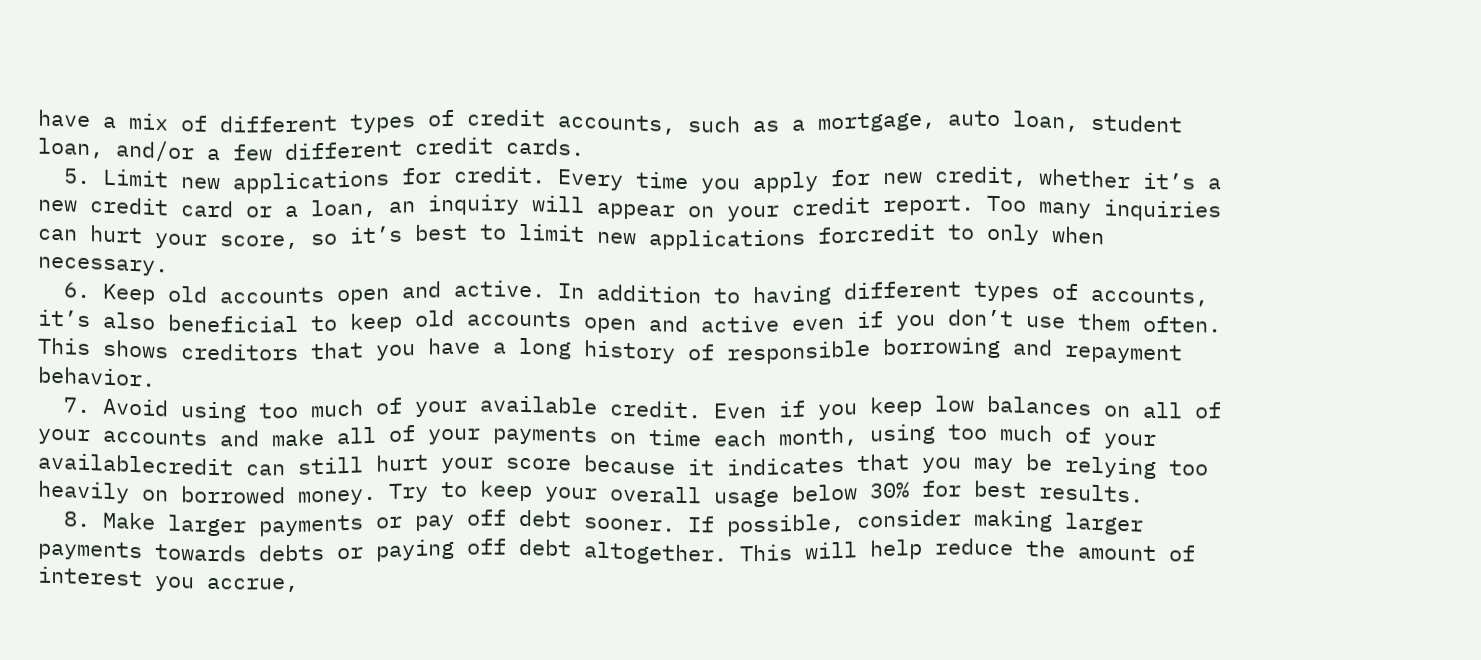have a mix of different types of credit accounts, such as a mortgage, auto loan, student loan, and/or a few different credit cards.
  5. Limit new applications for credit. Every time you apply for new credit, whether it’s a new credit card or a loan, an inquiry will appear on your credit report. Too many inquiries can hurt your score, so it’s best to limit new applications forcredit to only when necessary.
  6. Keep old accounts open and active. In addition to having different types of accounts, it’s also beneficial to keep old accounts open and active even if you don’t use them often. This shows creditors that you have a long history of responsible borrowing and repayment behavior.
  7. Avoid using too much of your available credit. Even if you keep low balances on all of your accounts and make all of your payments on time each month, using too much of your availablecredit can still hurt your score because it indicates that you may be relying too heavily on borrowed money. Try to keep your overall usage below 30% for best results.
  8. Make larger payments or pay off debt sooner. If possible, consider making larger payments towards debts or paying off debt altogether. This will help reduce the amount of interest you accrue,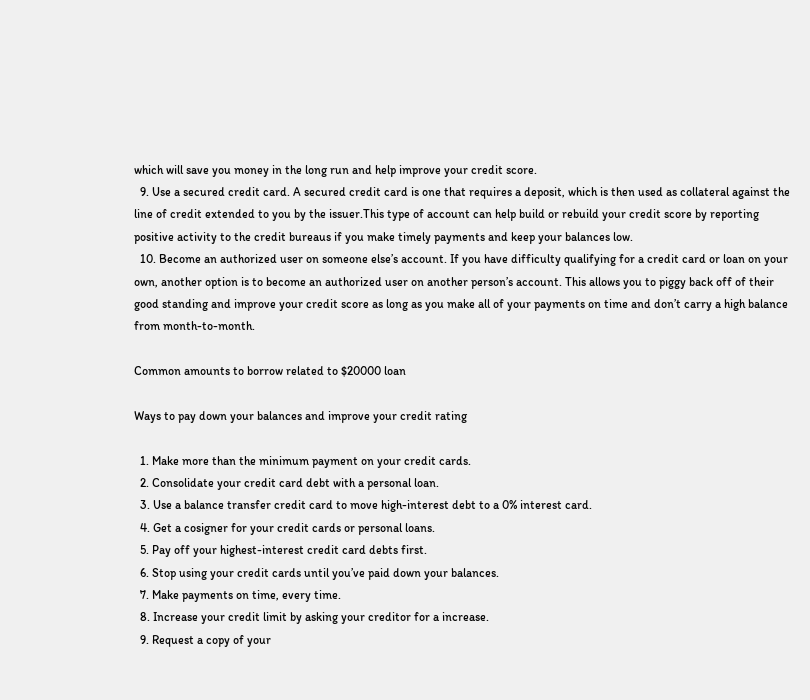which will save you money in the long run and help improve your credit score.
  9. Use a secured credit card. A secured credit card is one that requires a deposit, which is then used as collateral against the line of credit extended to you by the issuer.This type of account can help build or rebuild your credit score by reporting positive activity to the credit bureaus if you make timely payments and keep your balances low.
  10. Become an authorized user on someone else’s account. If you have difficulty qualifying for a credit card or loan on your own, another option is to become an authorized user on another person’s account. This allows you to piggy back off of their good standing and improve your credit score as long as you make all of your payments on time and don’t carry a high balance from month-to-month.

Common amounts to borrow related to $20000 loan

Ways to pay down your balances and improve your credit rating

  1. Make more than the minimum payment on your credit cards.
  2. Consolidate your credit card debt with a personal loan.
  3. Use a balance transfer credit card to move high-interest debt to a 0% interest card.
  4. Get a cosigner for your credit cards or personal loans.
  5. Pay off your highest-interest credit card debts first.
  6. Stop using your credit cards until you’ve paid down your balances.
  7. Make payments on time, every time.
  8. Increase your credit limit by asking your creditor for a increase.
  9. Request a copy of your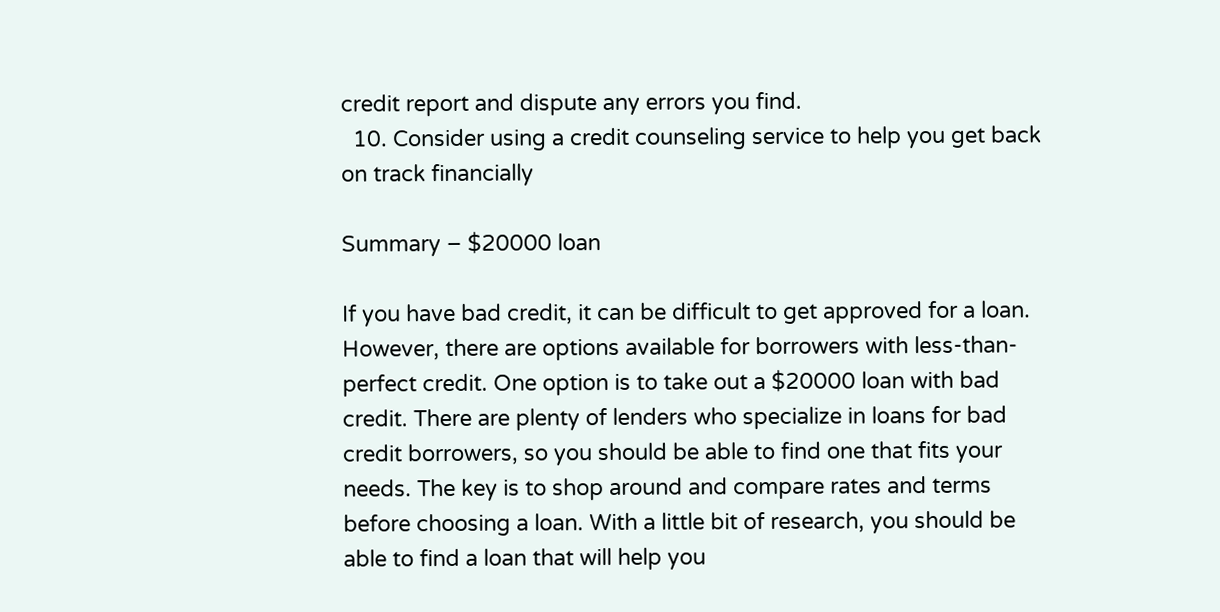credit report and dispute any errors you find.
  10. Consider using a credit counseling service to help you get back on track financially

Summary – $20000 loan

If you have bad credit, it can be difficult to get approved for a loan. However, there are options available for borrowers with less-than-perfect credit. One option is to take out a $20000 loan with bad credit. There are plenty of lenders who specialize in loans for bad credit borrowers, so you should be able to find one that fits your needs. The key is to shop around and compare rates and terms before choosing a loan. With a little bit of research, you should be able to find a loan that will help you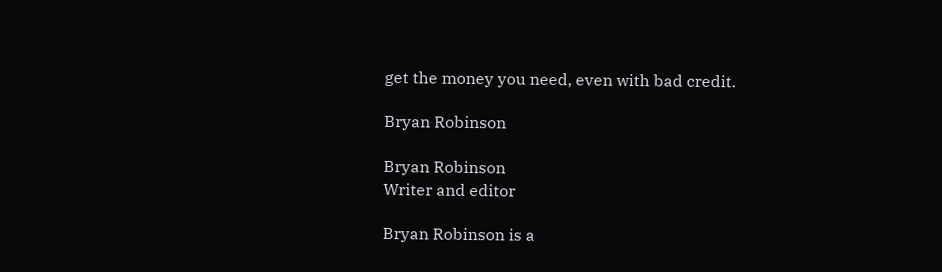get the money you need, even with bad credit.

Bryan Robinson

Bryan Robinson
Writer and editor

Bryan Robinson is a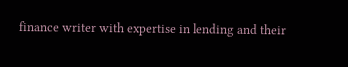finance writer with expertise in lending and their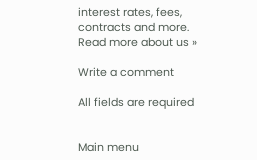interest rates, fees, contracts and more.
Read more about us »

Write a comment

All fields are required


Main menu